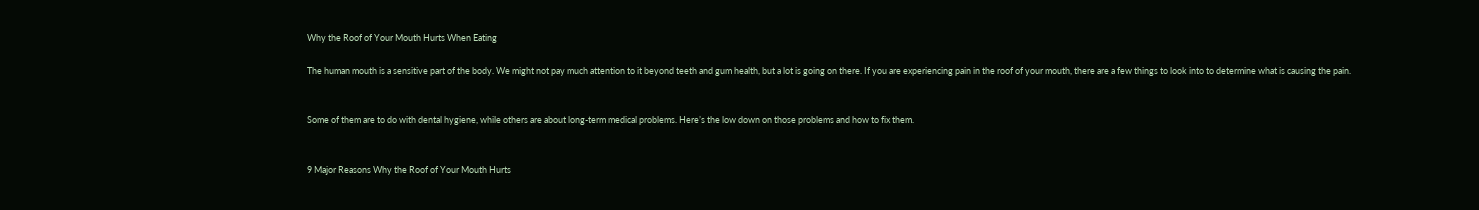Why the Roof of Your Mouth Hurts When Eating

The human mouth is a sensitive part of the body. We might not pay much attention to it beyond teeth and gum health, but a lot is going on there. If you are experiencing pain in the roof of your mouth, there are a few things to look into to determine what is causing the pain.


Some of them are to do with dental hygiene, while others are about long-term medical problems. Here’s the low down on those problems and how to fix them.


9 Major Reasons Why the Roof of Your Mouth Hurts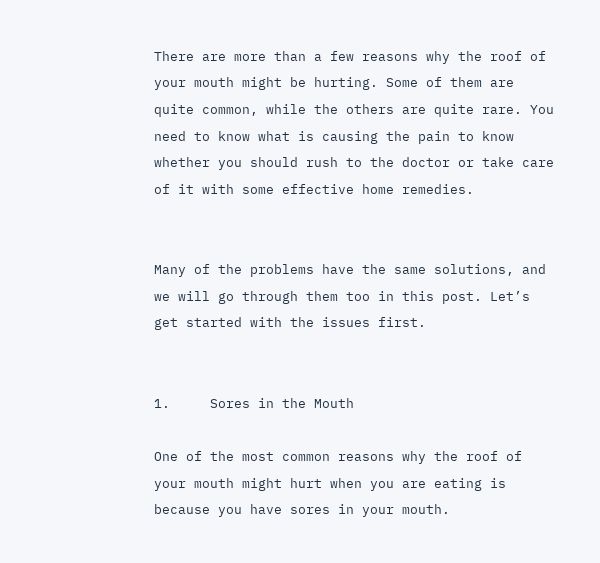There are more than a few reasons why the roof of your mouth might be hurting. Some of them are quite common, while the others are quite rare. You need to know what is causing the pain to know whether you should rush to the doctor or take care of it with some effective home remedies.


Many of the problems have the same solutions, and we will go through them too in this post. Let’s get started with the issues first.


1.     Sores in the Mouth

One of the most common reasons why the roof of your mouth might hurt when you are eating is because you have sores in your mouth.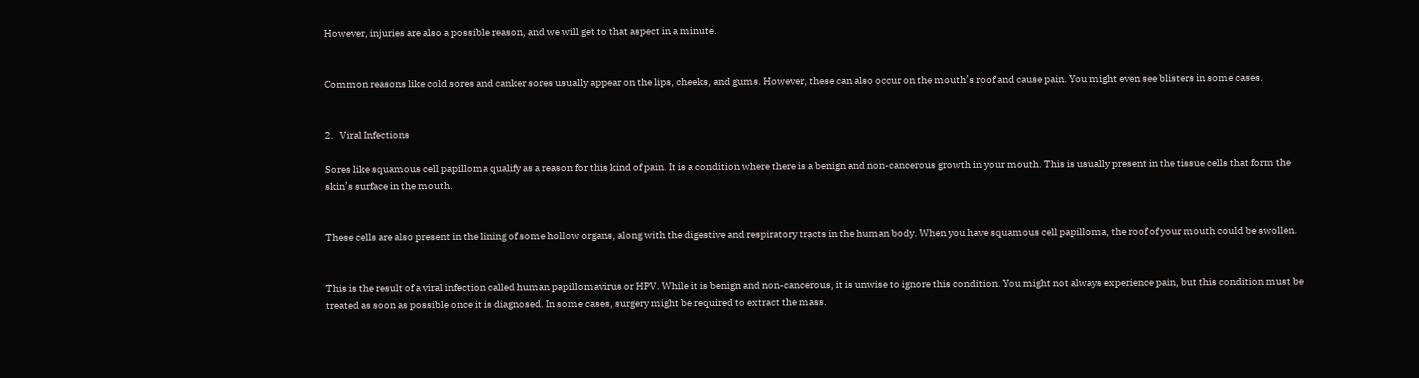However, injuries are also a possible reason, and we will get to that aspect in a minute.


Common reasons like cold sores and canker sores usually appear on the lips, cheeks, and gums. However, these can also occur on the mouth’s roof and cause pain. You might even see blisters in some cases.


2.   Viral Infections

Sores like squamous cell papilloma qualify as a reason for this kind of pain. It is a condition where there is a benign and non-cancerous growth in your mouth. This is usually present in the tissue cells that form the skin’s surface in the mouth.


These cells are also present in the lining of some hollow organs, along with the digestive and respiratory tracts in the human body. When you have squamous cell papilloma, the roof of your mouth could be swollen.


This is the result of a viral infection called human papillomavirus or HPV. While it is benign and non-cancerous, it is unwise to ignore this condition. You might not always experience pain, but this condition must be treated as soon as possible once it is diagnosed. In some cases, surgery might be required to extract the mass.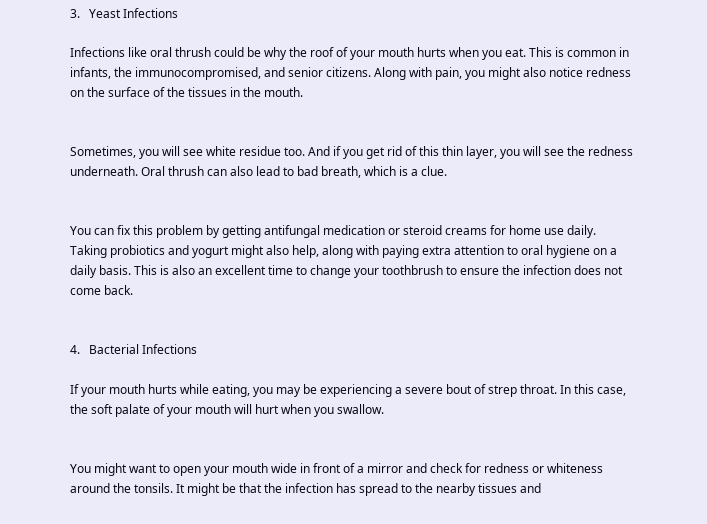3.   Yeast Infections

Infections like oral thrush could be why the roof of your mouth hurts when you eat. This is common in infants, the immunocompromised, and senior citizens. Along with pain, you might also notice redness on the surface of the tissues in the mouth.


Sometimes, you will see white residue too. And if you get rid of this thin layer, you will see the redness underneath. Oral thrush can also lead to bad breath, which is a clue.


You can fix this problem by getting antifungal medication or steroid creams for home use daily. Taking probiotics and yogurt might also help, along with paying extra attention to oral hygiene on a daily basis. This is also an excellent time to change your toothbrush to ensure the infection does not come back.


4.   Bacterial Infections

If your mouth hurts while eating, you may be experiencing a severe bout of strep throat. In this case, the soft palate of your mouth will hurt when you swallow.


You might want to open your mouth wide in front of a mirror and check for redness or whiteness around the tonsils. It might be that the infection has spread to the nearby tissues and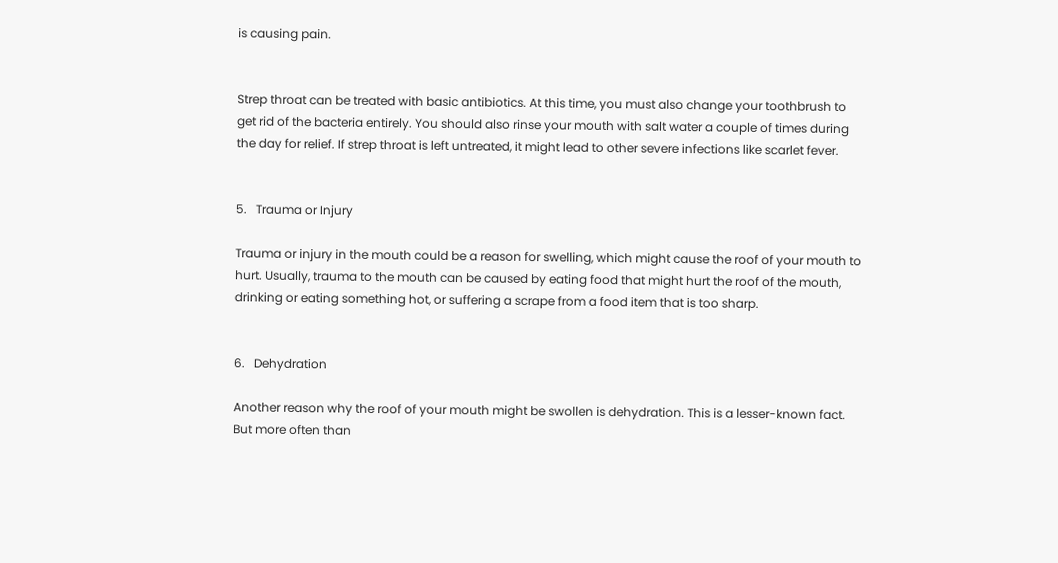is causing pain.


Strep throat can be treated with basic antibiotics. At this time, you must also change your toothbrush to get rid of the bacteria entirely. You should also rinse your mouth with salt water a couple of times during the day for relief. If strep throat is left untreated, it might lead to other severe infections like scarlet fever.


5.   Trauma or Injury

Trauma or injury in the mouth could be a reason for swelling, which might cause the roof of your mouth to hurt. Usually, trauma to the mouth can be caused by eating food that might hurt the roof of the mouth, drinking or eating something hot, or suffering a scrape from a food item that is too sharp.


6.   Dehydration

Another reason why the roof of your mouth might be swollen is dehydration. This is a lesser-known fact. But more often than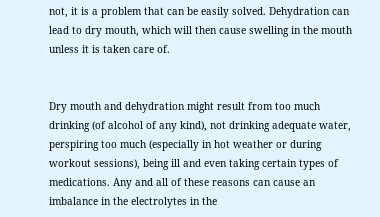not, it is a problem that can be easily solved. Dehydration can lead to dry mouth, which will then cause swelling in the mouth unless it is taken care of.


Dry mouth and dehydration might result from too much drinking (of alcohol of any kind), not drinking adequate water, perspiring too much (especially in hot weather or during workout sessions), being ill and even taking certain types of medications. Any and all of these reasons can cause an imbalance in the electrolytes in the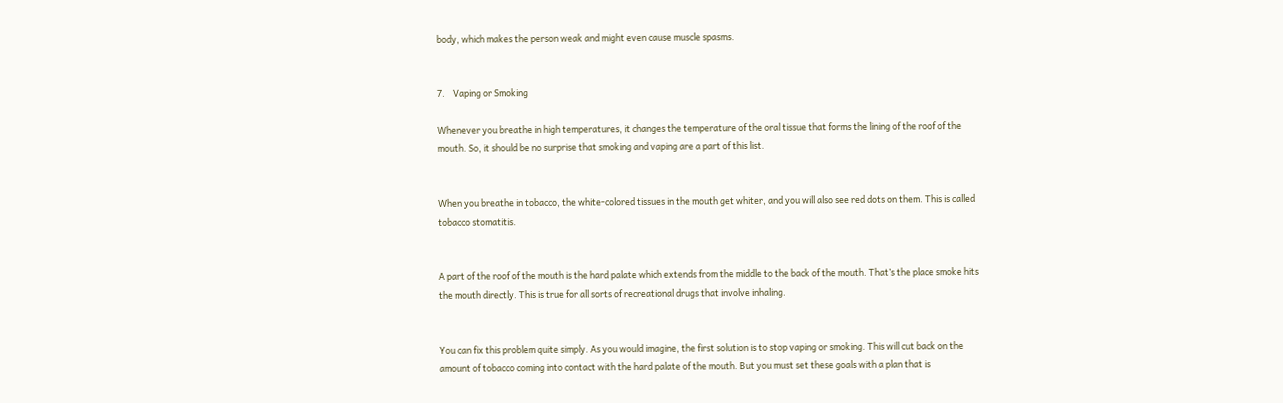body, which makes the person weak and might even cause muscle spasms.


7.    Vaping or Smoking

Whenever you breathe in high temperatures, it changes the temperature of the oral tissue that forms the lining of the roof of the mouth. So, it should be no surprise that smoking and vaping are a part of this list.


When you breathe in tobacco, the white-colored tissues in the mouth get whiter, and you will also see red dots on them. This is called tobacco stomatitis.


A part of the roof of the mouth is the hard palate which extends from the middle to the back of the mouth. That’s the place smoke hits the mouth directly. This is true for all sorts of recreational drugs that involve inhaling.


You can fix this problem quite simply. As you would imagine, the first solution is to stop vaping or smoking. This will cut back on the amount of tobacco coming into contact with the hard palate of the mouth. But you must set these goals with a plan that is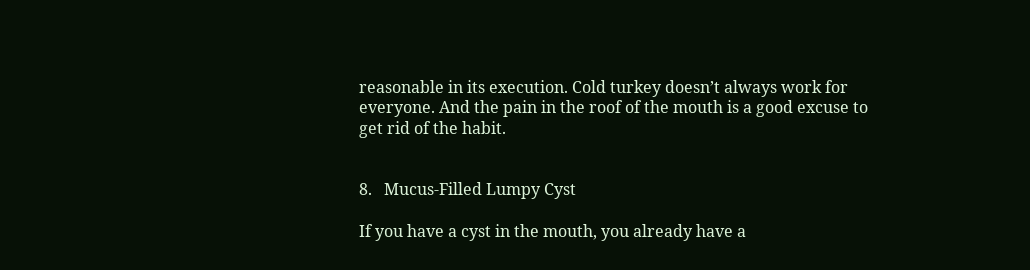reasonable in its execution. Cold turkey doesn’t always work for everyone. And the pain in the roof of the mouth is a good excuse to get rid of the habit.


8.   Mucus-Filled Lumpy Cyst

If you have a cyst in the mouth, you already have a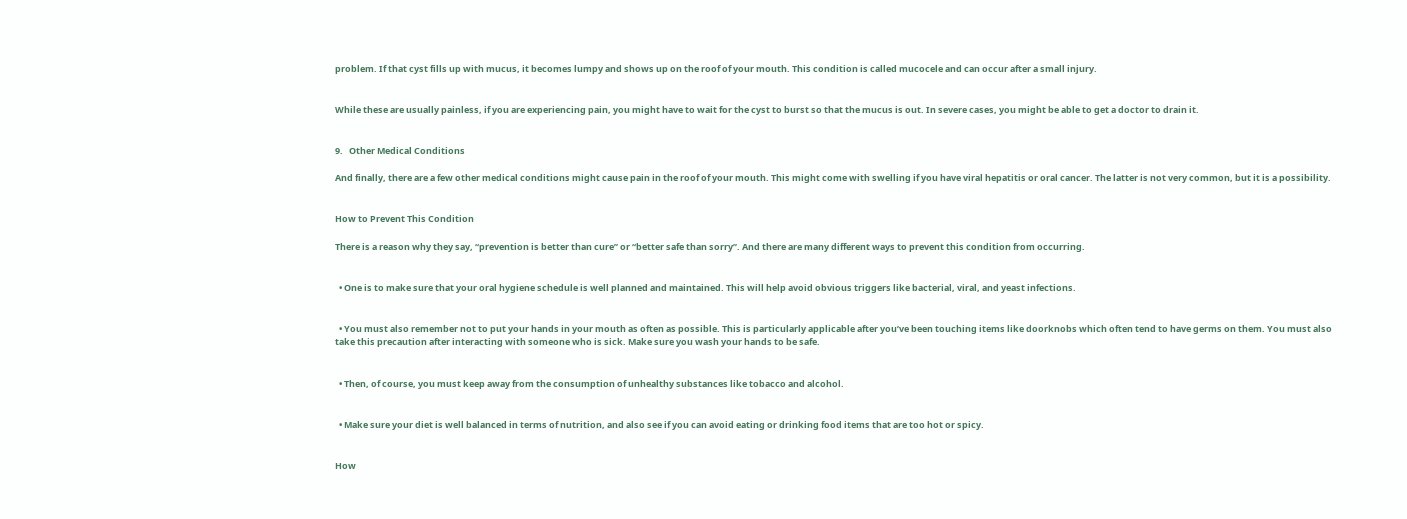problem. If that cyst fills up with mucus, it becomes lumpy and shows up on the roof of your mouth. This condition is called mucocele and can occur after a small injury.


While these are usually painless, if you are experiencing pain, you might have to wait for the cyst to burst so that the mucus is out. In severe cases, you might be able to get a doctor to drain it.


9.   Other Medical Conditions

And finally, there are a few other medical conditions might cause pain in the roof of your mouth. This might come with swelling if you have viral hepatitis or oral cancer. The latter is not very common, but it is a possibility.


How to Prevent This Condition

There is a reason why they say, “prevention is better than cure” or “better safe than sorry”. And there are many different ways to prevent this condition from occurring.


  • One is to make sure that your oral hygiene schedule is well planned and maintained. This will help avoid obvious triggers like bacterial, viral, and yeast infections.


  • You must also remember not to put your hands in your mouth as often as possible. This is particularly applicable after you’ve been touching items like doorknobs which often tend to have germs on them. You must also take this precaution after interacting with someone who is sick. Make sure you wash your hands to be safe.


  • Then, of course, you must keep away from the consumption of unhealthy substances like tobacco and alcohol.


  • Make sure your diet is well balanced in terms of nutrition, and also see if you can avoid eating or drinking food items that are too hot or spicy.


How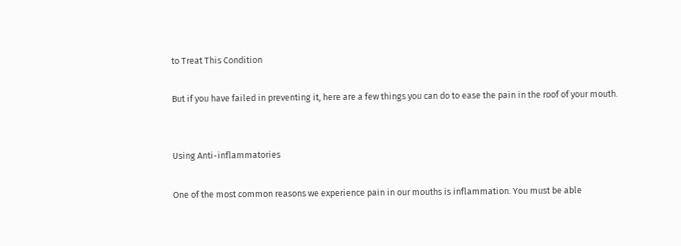to Treat This Condition

But if you have failed in preventing it, here are a few things you can do to ease the pain in the roof of your mouth.


Using Anti-inflammatories

One of the most common reasons we experience pain in our mouths is inflammation. You must be able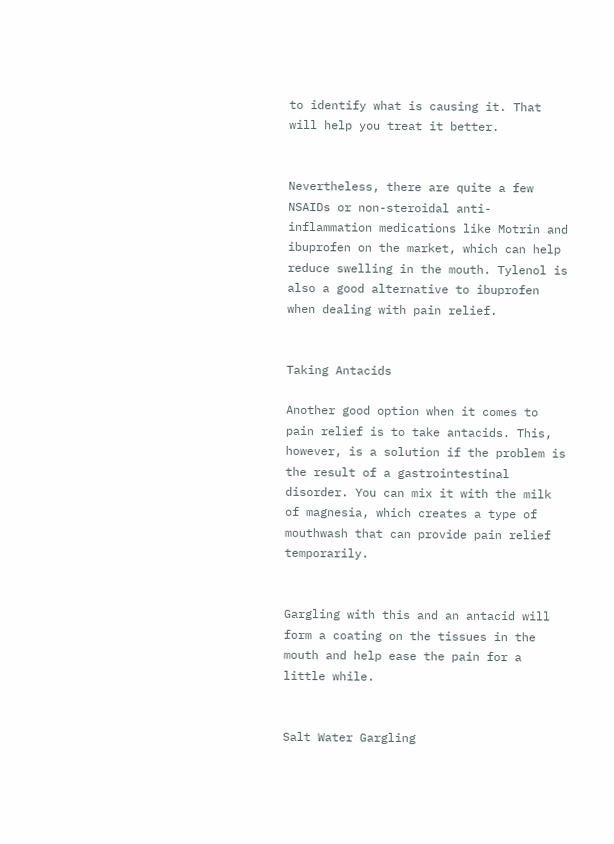to identify what is causing it. That will help you treat it better.


Nevertheless, there are quite a few NSAIDs or non-steroidal anti-inflammation medications like Motrin and ibuprofen on the market, which can help reduce swelling in the mouth. Tylenol is also a good alternative to ibuprofen when dealing with pain relief.


Taking Antacids

Another good option when it comes to pain relief is to take antacids. This, however, is a solution if the problem is the result of a gastrointestinal disorder. You can mix it with the milk of magnesia, which creates a type of mouthwash that can provide pain relief temporarily.


Gargling with this and an antacid will form a coating on the tissues in the mouth and help ease the pain for a little while.


Salt Water Gargling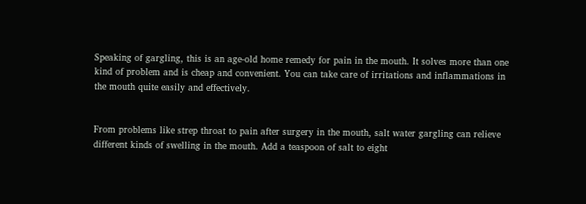Speaking of gargling, this is an age-old home remedy for pain in the mouth. It solves more than one kind of problem and is cheap and convenient. You can take care of irritations and inflammations in the mouth quite easily and effectively.


From problems like strep throat to pain after surgery in the mouth, salt water gargling can relieve different kinds of swelling in the mouth. Add a teaspoon of salt to eight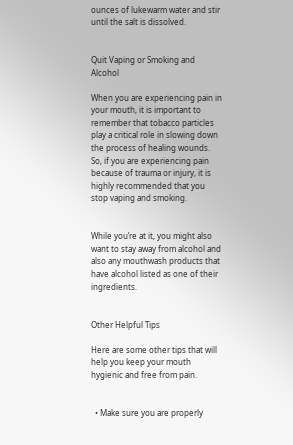ounces of lukewarm water and stir until the salt is dissolved.


Quit Vaping or Smoking and Alcohol

When you are experiencing pain in your mouth, it is important to remember that tobacco particles play a critical role in slowing down the process of healing wounds. So, if you are experiencing pain because of trauma or injury, it is highly recommended that you stop vaping and smoking.


While you’re at it, you might also want to stay away from alcohol and also any mouthwash products that have alcohol listed as one of their ingredients.


Other Helpful Tips

Here are some other tips that will help you keep your mouth hygienic and free from pain.


  • Make sure you are properly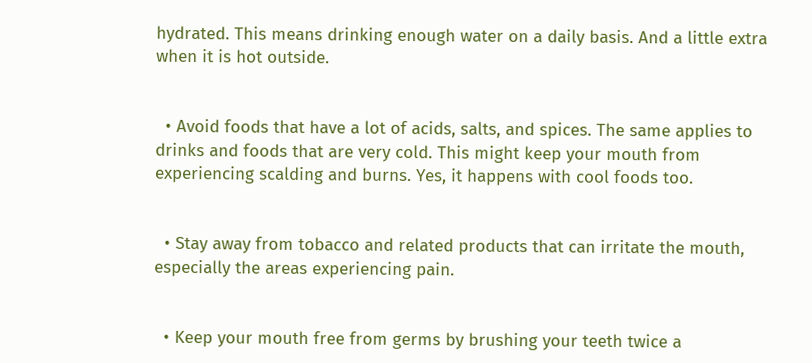hydrated. This means drinking enough water on a daily basis. And a little extra when it is hot outside.


  • Avoid foods that have a lot of acids, salts, and spices. The same applies to drinks and foods that are very cold. This might keep your mouth from experiencing scalding and burns. Yes, it happens with cool foods too.


  • Stay away from tobacco and related products that can irritate the mouth, especially the areas experiencing pain.


  • Keep your mouth free from germs by brushing your teeth twice a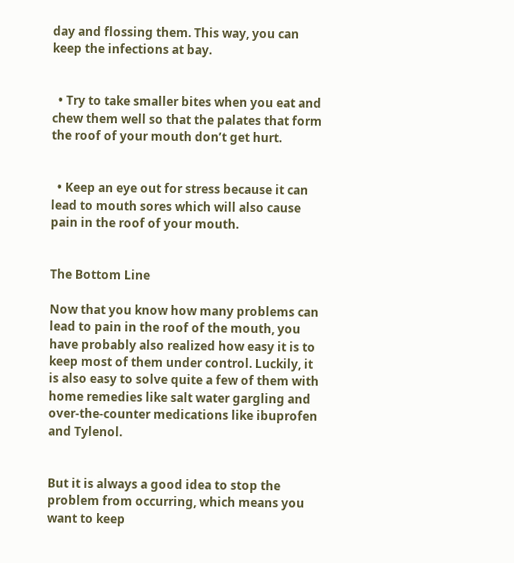day and flossing them. This way, you can keep the infections at bay.


  • Try to take smaller bites when you eat and chew them well so that the palates that form the roof of your mouth don’t get hurt.


  • Keep an eye out for stress because it can lead to mouth sores which will also cause pain in the roof of your mouth.


The Bottom Line

Now that you know how many problems can lead to pain in the roof of the mouth, you have probably also realized how easy it is to keep most of them under control. Luckily, it is also easy to solve quite a few of them with home remedies like salt water gargling and over-the-counter medications like ibuprofen and Tylenol.


But it is always a good idea to stop the problem from occurring, which means you want to keep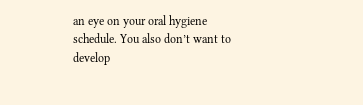an eye on your oral hygiene schedule. You also don’t want to develop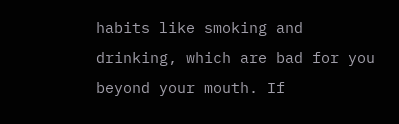habits like smoking and drinking, which are bad for you beyond your mouth. If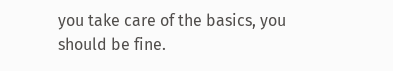you take care of the basics, you should be fine.